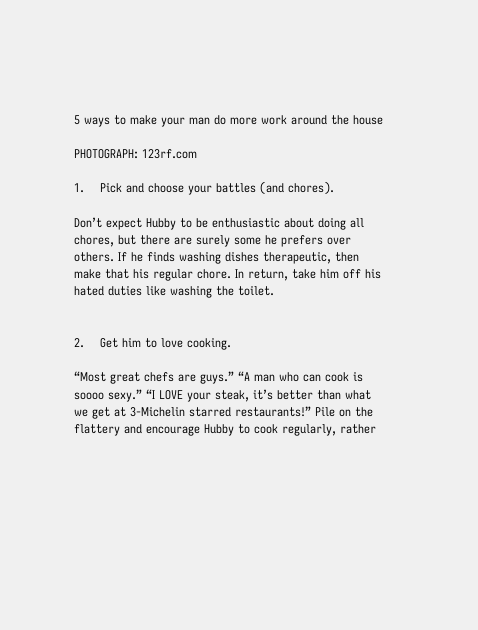5 ways to make your man do more work around the house

PHOTOGRAPH: 123rf.com

1.    Pick and choose your battles (and chores).

Don’t expect Hubby to be enthusiastic about doing all chores, but there are surely some he prefers over others. If he finds washing dishes therapeutic, then make that his regular chore. In return, take him off his hated duties like washing the toilet.


2.    Get him to love cooking.

“Most great chefs are guys.” “A man who can cook is soooo sexy.” “I LOVE your steak, it’s better than what we get at 3-Michelin starred restaurants!” Pile on the flattery and encourage Hubby to cook regularly, rather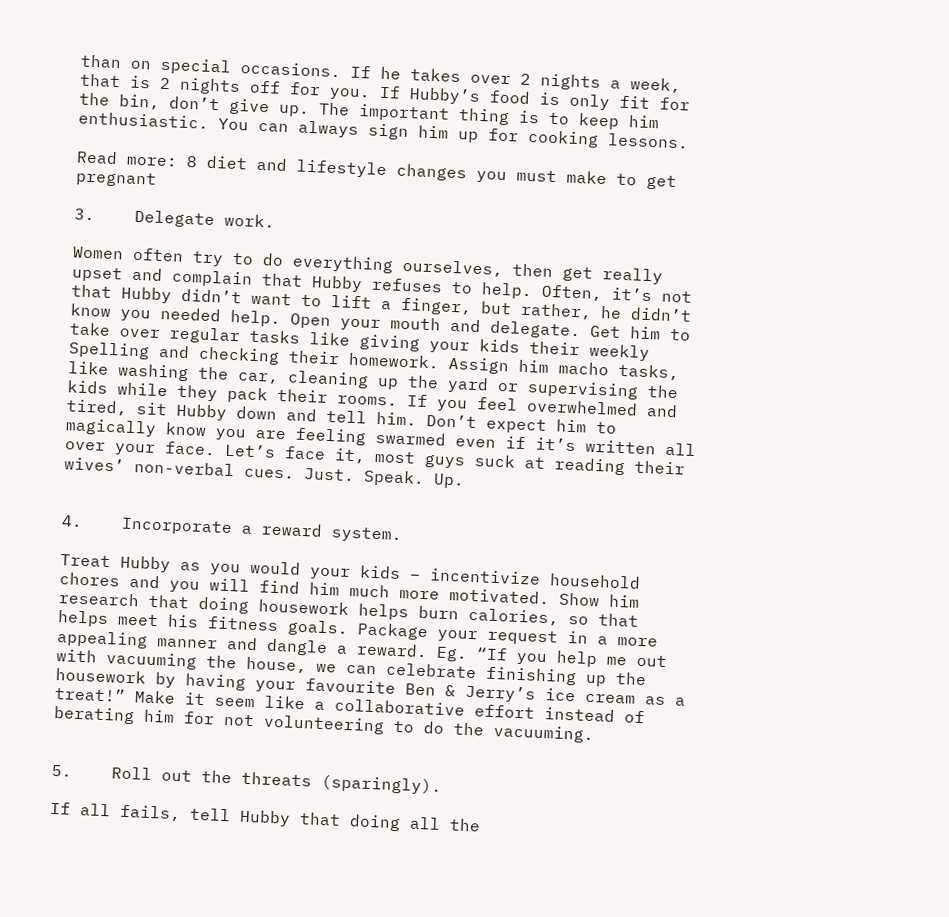than on special occasions. If he takes over 2 nights a week, that is 2 nights off for you. If Hubby’s food is only fit for the bin, don’t give up. The important thing is to keep him enthusiastic. You can always sign him up for cooking lessons.

Read more: 8 diet and lifestyle changes you must make to get pregnant

3.    Delegate work.

Women often try to do everything ourselves, then get really upset and complain that Hubby refuses to help. Often, it’s not that Hubby didn’t want to lift a finger, but rather, he didn’t know you needed help. Open your mouth and delegate. Get him to take over regular tasks like giving your kids their weekly Spelling and checking their homework. Assign him macho tasks, like washing the car, cleaning up the yard or supervising the kids while they pack their rooms. If you feel overwhelmed and tired, sit Hubby down and tell him. Don’t expect him to magically know you are feeling swarmed even if it’s written all over your face. Let’s face it, most guys suck at reading their wives’ non-verbal cues. Just. Speak. Up.


4.    Incorporate a reward system.

Treat Hubby as you would your kids – incentivize household chores and you will find him much more motivated. Show him research that doing housework helps burn calories, so that helps meet his fitness goals. Package your request in a more appealing manner and dangle a reward. Eg. “If you help me out with vacuuming the house, we can celebrate finishing up the housework by having your favourite Ben & Jerry’s ice cream as a treat!” Make it seem like a collaborative effort instead of berating him for not volunteering to do the vacuuming.


5.    Roll out the threats (sparingly).

If all fails, tell Hubby that doing all the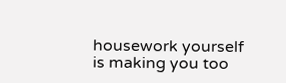housework yourself is making you too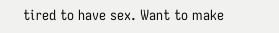tired to have sex. Want to make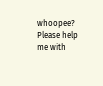whoopee? Please help me with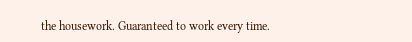the housework. Guaranteed to work every time.